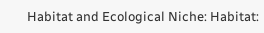Habitat and Ecological Niche: Habitat: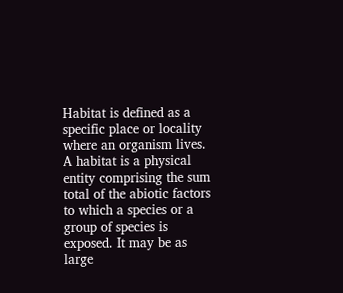Habitat is defined as a specific place or locality where an organism lives. A habitat is a physical entity comprising the sum total of the abiotic factors to which a species or a group of species is exposed. It may be as large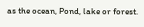as the ocean, Pond, lake or forest.